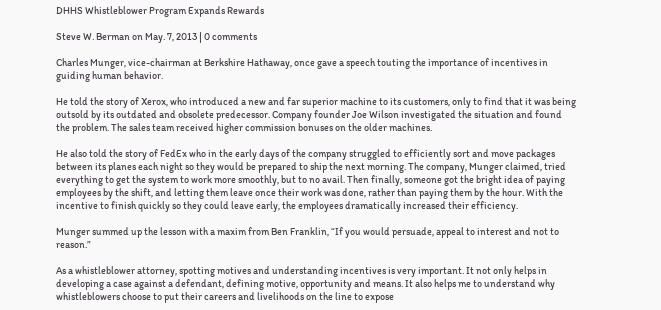DHHS Whistleblower Program Expands Rewards

Steve W. Berman on May. 7, 2013 | 0 comments

Charles Munger, vice-chairman at Berkshire Hathaway, once gave a speech touting the importance of incentives in guiding human behavior.

He told the story of Xerox, who introduced a new and far superior machine to its customers, only to find that it was being outsold by its outdated and obsolete predecessor. Company founder Joe Wilson investigated the situation and found the problem. The sales team received higher commission bonuses on the older machines.

He also told the story of FedEx who in the early days of the company struggled to efficiently sort and move packages between its planes each night so they would be prepared to ship the next morning. The company, Munger claimed, tried everything to get the system to work more smoothly, but to no avail. Then finally, someone got the bright idea of paying employees by the shift, and letting them leave once their work was done, rather than paying them by the hour. With the incentive to finish quickly so they could leave early, the employees dramatically increased their efficiency.

Munger summed up the lesson with a maxim from Ben Franklin, “If you would persuade, appeal to interest and not to reason.”

As a whistleblower attorney, spotting motives and understanding incentives is very important. It not only helps in developing a case against a defendant, defining motive, opportunity and means. It also helps me to understand why whistleblowers choose to put their careers and livelihoods on the line to expose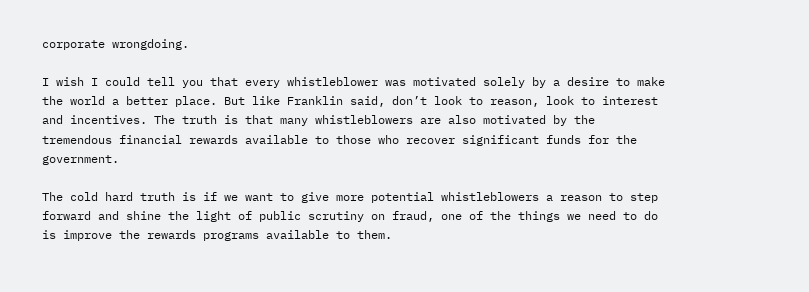corporate wrongdoing.

I wish I could tell you that every whistleblower was motivated solely by a desire to make the world a better place. But like Franklin said, don’t look to reason, look to interest and incentives. The truth is that many whistleblowers are also motivated by the tremendous financial rewards available to those who recover significant funds for the government.

The cold hard truth is if we want to give more potential whistleblowers a reason to step forward and shine the light of public scrutiny on fraud, one of the things we need to do is improve the rewards programs available to them.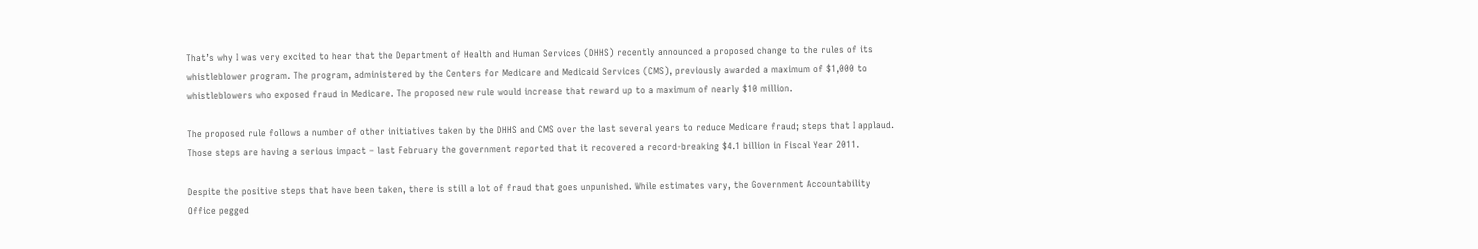That’s why I was very excited to hear that the Department of Health and Human Services (DHHS) recently announced a proposed change to the rules of its whistleblower program. The program, administered by the Centers for Medicare and Medicaid Services (CMS), previously awarded a maximum of $1,000 to whistleblowers who exposed fraud in Medicare. The proposed new rule would increase that reward up to a maximum of nearly $10 million.

The proposed rule follows a number of other initiatives taken by the DHHS and CMS over the last several years to reduce Medicare fraud; steps that I applaud. Those steps are having a serious impact – last February the government reported that it recovered a record-breaking $4.1 billion in Fiscal Year 2011.

Despite the positive steps that have been taken, there is still a lot of fraud that goes unpunished. While estimates vary, the Government Accountability Office pegged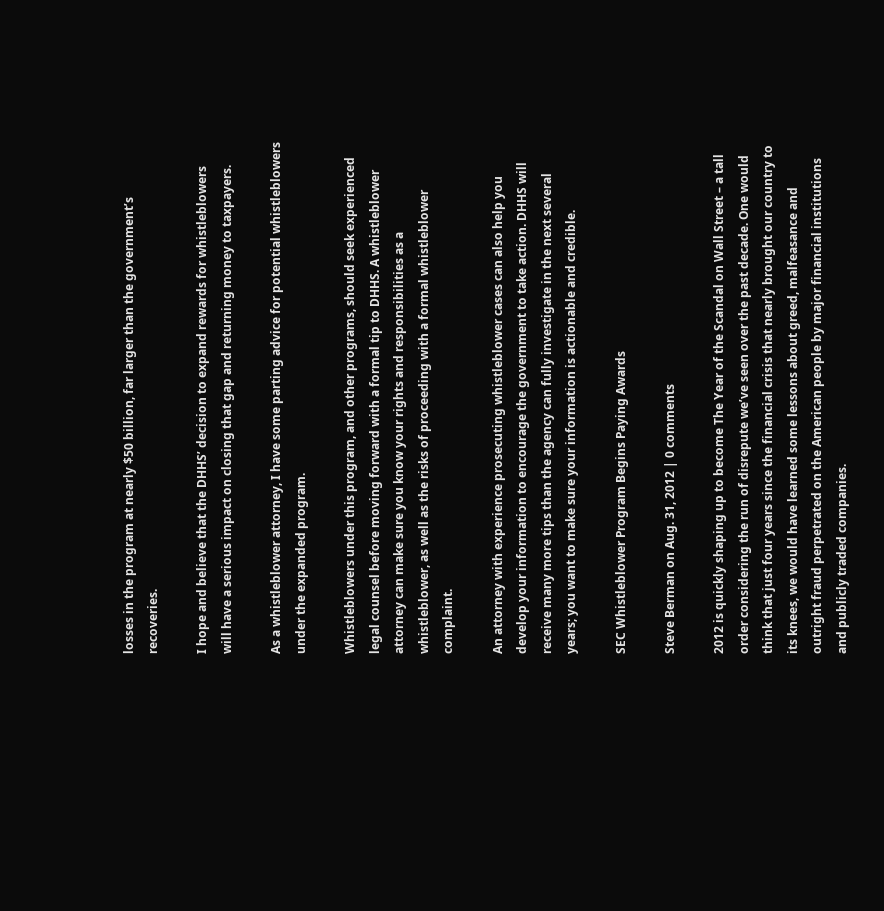losses in the program at nearly $50 billion, far larger than the government’s recoveries.

I hope and believe that the DHHS’ decision to expand rewards for whistleblowers will have a serious impact on closing that gap and returning money to taxpayers.

As a whistleblower attorney, I have some parting advice for potential whistleblowers under the expanded program.

Whistleblowers under this program, and other programs, should seek experienced legal counsel before moving forward with a formal tip to DHHS. A whistleblower attorney can make sure you know your rights and responsibilities as a whistleblower, as well as the risks of proceeding with a formal whistleblower complaint.

An attorney with experience prosecuting whistleblower cases can also help you develop your information to encourage the government to take action. DHHS will receive many more tips than the agency can fully investigate in the next several years; you want to make sure your information is actionable and credible.

SEC Whistleblower Program Begins Paying Awards

Steve Berman on Aug. 31, 2012 | 0 comments

2012 is quickly shaping up to become The Year of the Scandal on Wall Street – a tall order considering the run of disrepute we’ve seen over the past decade. One would think that just four years since the financial crisis that nearly brought our country to its knees, we would have learned some lessons about greed, malfeasance and outright fraud perpetrated on the American people by major financial institutions and publicly traded companies.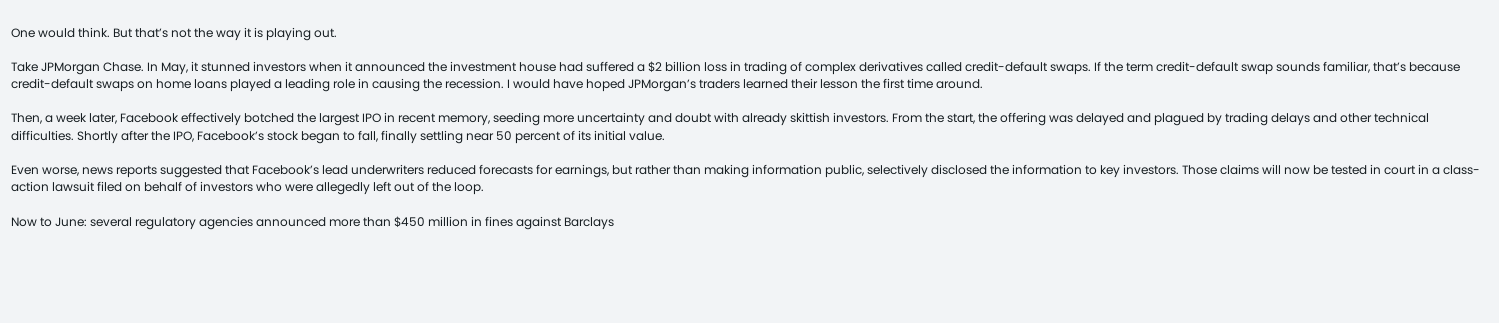One would think. But that’s not the way it is playing out.

Take JPMorgan Chase. In May, it stunned investors when it announced the investment house had suffered a $2 billion loss in trading of complex derivatives called credit-default swaps. If the term credit-default swap sounds familiar, that’s because credit-default swaps on home loans played a leading role in causing the recession. I would have hoped JPMorgan’s traders learned their lesson the first time around.

Then, a week later, Facebook effectively botched the largest IPO in recent memory, seeding more uncertainty and doubt with already skittish investors. From the start, the offering was delayed and plagued by trading delays and other technical difficulties. Shortly after the IPO, Facebook’s stock began to fall, finally settling near 50 percent of its initial value.

Even worse, news reports suggested that Facebook’s lead underwriters reduced forecasts for earnings, but rather than making information public, selectively disclosed the information to key investors. Those claims will now be tested in court in a class-action lawsuit filed on behalf of investors who were allegedly left out of the loop.

Now to June: several regulatory agencies announced more than $450 million in fines against Barclays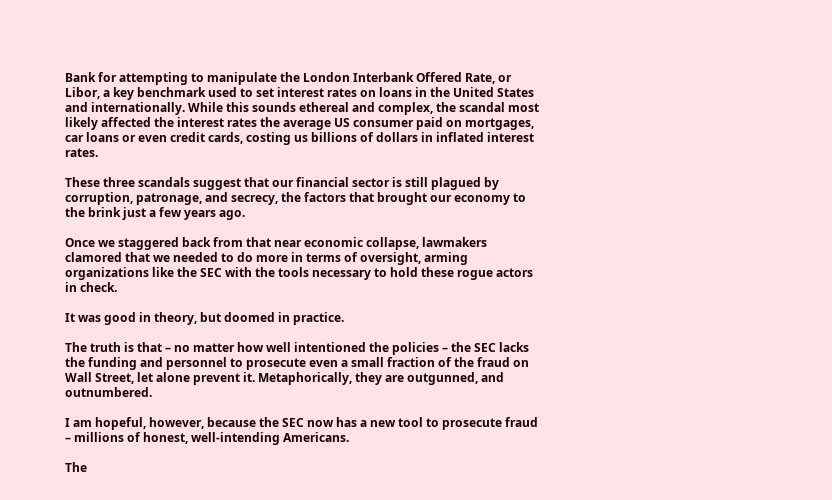Bank for attempting to manipulate the London Interbank Offered Rate, or Libor, a key benchmark used to set interest rates on loans in the United States and internationally. While this sounds ethereal and complex, the scandal most likely affected the interest rates the average US consumer paid on mortgages, car loans or even credit cards, costing us billions of dollars in inflated interest rates.

These three scandals suggest that our financial sector is still plagued by corruption, patronage, and secrecy, the factors that brought our economy to the brink just a few years ago.

Once we staggered back from that near economic collapse, lawmakers clamored that we needed to do more in terms of oversight, arming organizations like the SEC with the tools necessary to hold these rogue actors in check.

It was good in theory, but doomed in practice.

The truth is that – no matter how well intentioned the policies – the SEC lacks the funding and personnel to prosecute even a small fraction of the fraud on Wall Street, let alone prevent it. Metaphorically, they are outgunned, and outnumbered.

I am hopeful, however, because the SEC now has a new tool to prosecute fraud – millions of honest, well-intending Americans.

The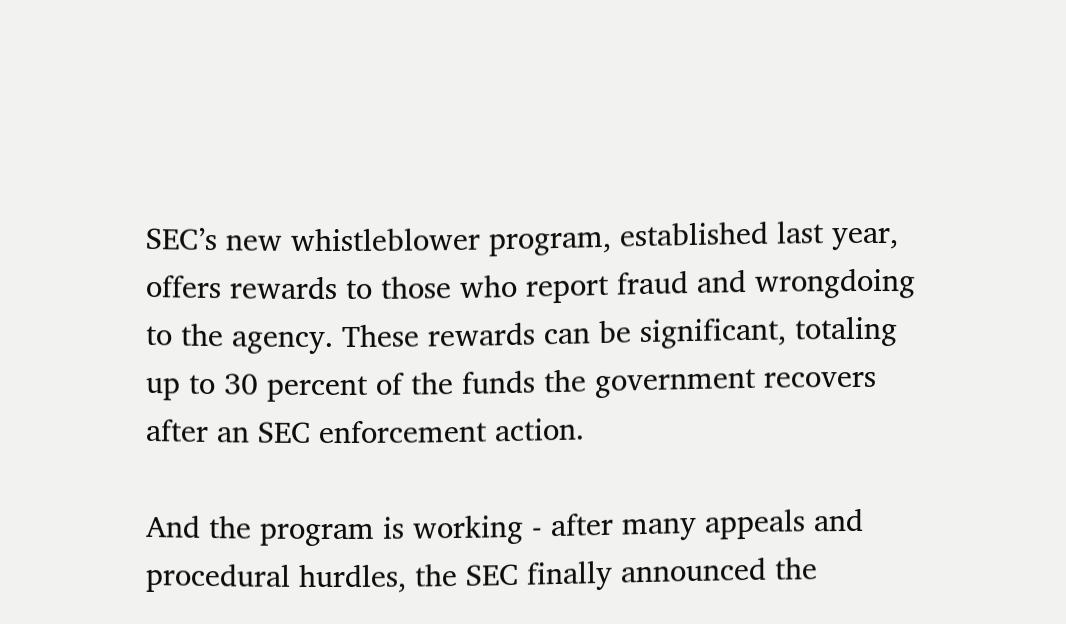SEC’s new whistleblower program, established last year, offers rewards to those who report fraud and wrongdoing to the agency. These rewards can be significant, totaling up to 30 percent of the funds the government recovers after an SEC enforcement action.

And the program is working - after many appeals and procedural hurdles, the SEC finally announced the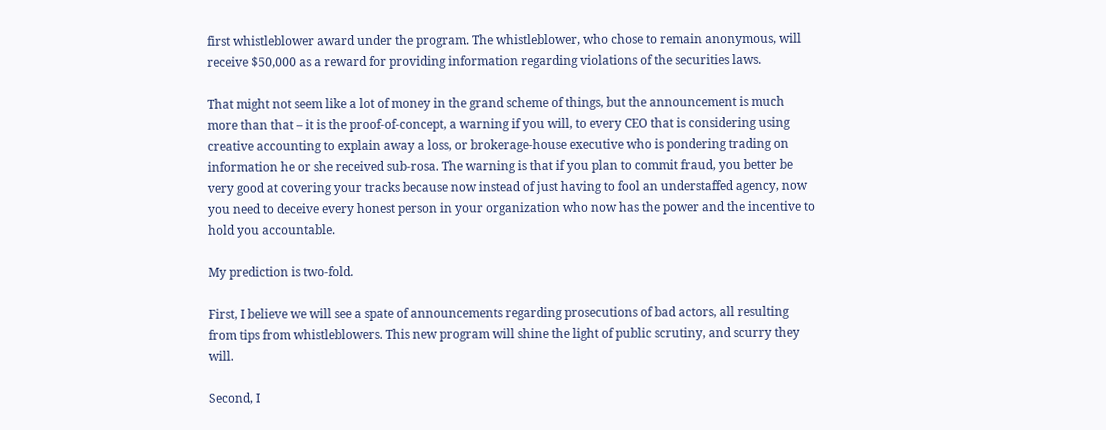first whistleblower award under the program. The whistleblower, who chose to remain anonymous, will receive $50,000 as a reward for providing information regarding violations of the securities laws.

That might not seem like a lot of money in the grand scheme of things, but the announcement is much more than that – it is the proof-of-concept, a warning if you will, to every CEO that is considering using creative accounting to explain away a loss, or brokerage-house executive who is pondering trading on information he or she received sub-rosa. The warning is that if you plan to commit fraud, you better be very good at covering your tracks because now instead of just having to fool an understaffed agency, now you need to deceive every honest person in your organization who now has the power and the incentive to hold you accountable.

My prediction is two-fold.

First, I believe we will see a spate of announcements regarding prosecutions of bad actors, all resulting from tips from whistleblowers. This new program will shine the light of public scrutiny, and scurry they will.

Second, I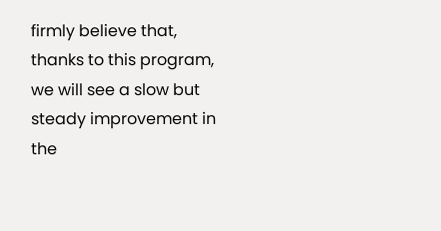firmly believe that, thanks to this program, we will see a slow but steady improvement in the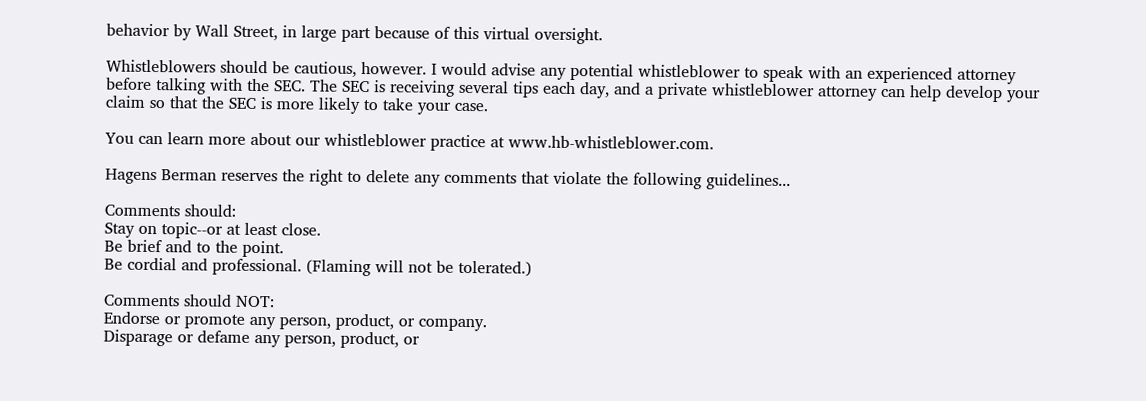behavior by Wall Street, in large part because of this virtual oversight.

Whistleblowers should be cautious, however. I would advise any potential whistleblower to speak with an experienced attorney before talking with the SEC. The SEC is receiving several tips each day, and a private whistleblower attorney can help develop your claim so that the SEC is more likely to take your case.

You can learn more about our whistleblower practice at www.hb-whistleblower.com.

Hagens Berman reserves the right to delete any comments that violate the following guidelines...

Comments should:
Stay on topic--or at least close.
Be brief and to the point.
Be cordial and professional. (Flaming will not be tolerated.)

Comments should NOT:
Endorse or promote any person, product, or company.
Disparage or defame any person, product, or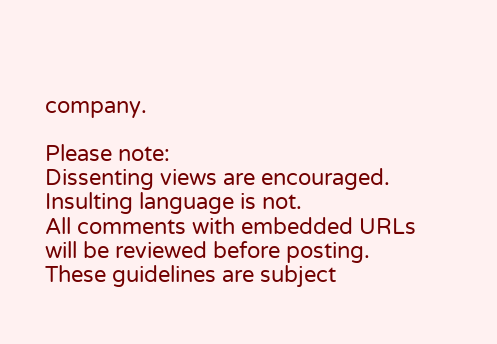company.

Please note:
Dissenting views are encouraged. Insulting language is not.
All comments with embedded URLs will be reviewed before posting.
These guidelines are subject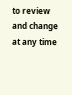to review and change at any time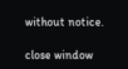without notice.

close window